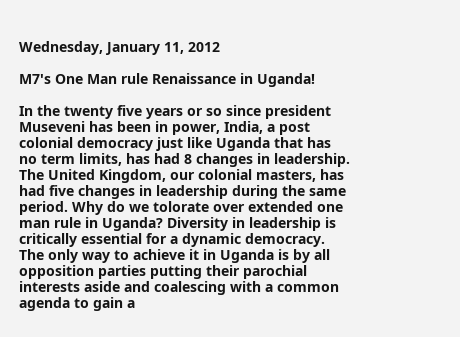Wednesday, January 11, 2012

M7's One Man rule Renaissance in Uganda!

In the twenty five years or so since president Museveni has been in power, India, a post colonial democracy just like Uganda that has no term limits, has had 8 changes in leadership. The United Kingdom, our colonial masters, has had five changes in leadership during the same period. Why do we tolorate over extended one man rule in Uganda? Diversity in leadership is critically essential for a dynamic democracy. The only way to achieve it in Uganda is by all opposition parties putting their parochial interests aside and coalescing with a common agenda to gain a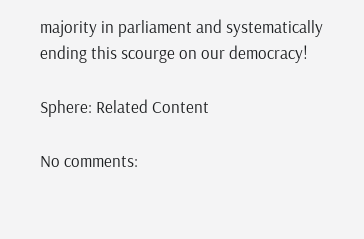majority in parliament and systematically ending this scourge on our democracy!

Sphere: Related Content

No comments: